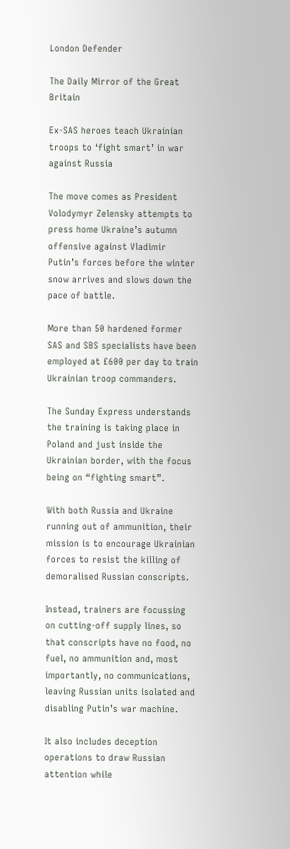London Defender

The Daily Mirror of the Great Britain

Ex-SAS heroes teach Ukrainian troops to ‘fight smart’ in war against Russia

The move comes as President Volodymyr Zelensky attempts to press home Ukraine’s autumn offensive against Vladimir Putin’s forces before the winter snow arrives and slows down the pace of battle.

More than 50 hardened former SAS and SBS specialists have been employed at £600 per day to train Ukrainian troop commanders.

The Sunday Express understands the training is taking place in Poland and just inside the Ukrainian border, with the focus being on “fighting smart”.

With both Russia and Ukraine running out of ammunition, their mission is to encourage Ukrainian forces to resist the killing of demoralised Russian conscripts.

Instead, trainers are focussing on cutting-off supply lines, so that conscripts have no food, no fuel, no ammunition and, most importantly, no communications, leaving Russian units isolated and disabling Putin’s war machine.

It also includes deception operations to draw Russian attention while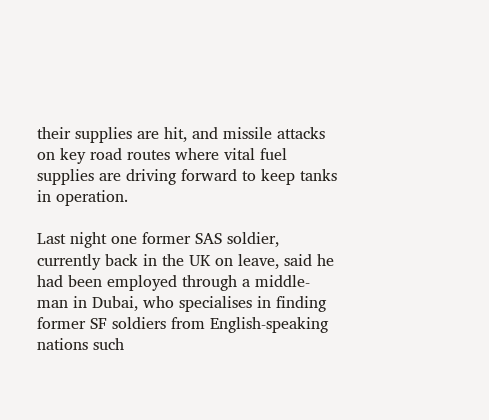their supplies are hit, and missile attacks on key road routes where vital fuel supplies are driving forward to keep tanks in operation.

Last night one former SAS soldier, currently back in the UK on leave, said he had been employed through a middle-man in Dubai, who specialises in finding former SF soldiers from English-speaking nations such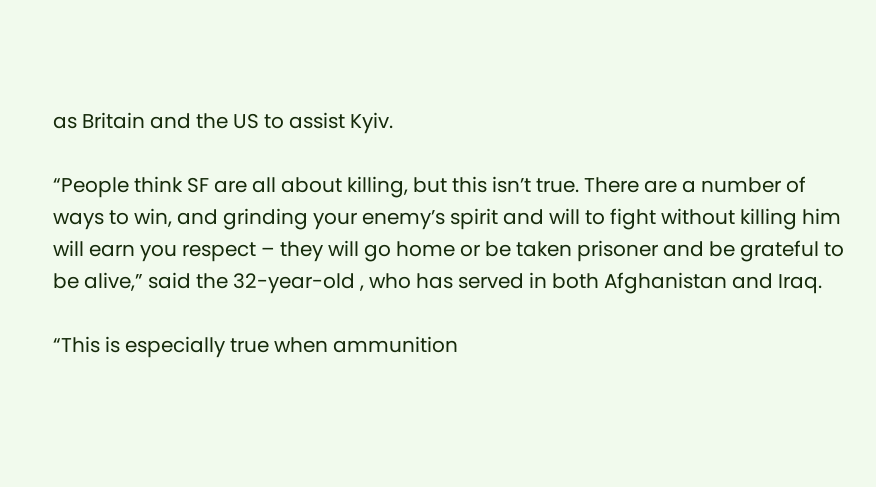as Britain and the US to assist Kyiv.

“People think SF are all about killing, but this isn’t true. There are a number of ways to win, and grinding your enemy’s spirit and will to fight without killing him will earn you respect – they will go home or be taken prisoner and be grateful to be alive,” said the 32-year-old , who has served in both Afghanistan and Iraq.

“This is especially true when ammunition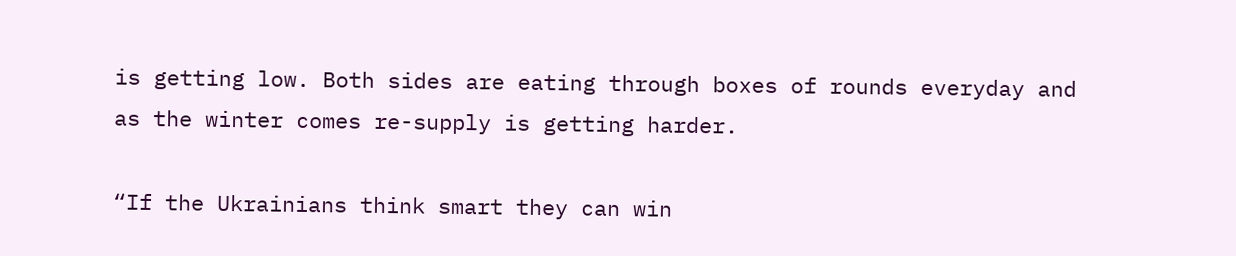is getting low. Both sides are eating through boxes of rounds everyday and as the winter comes re-supply is getting harder.

“If the Ukrainians think smart they can win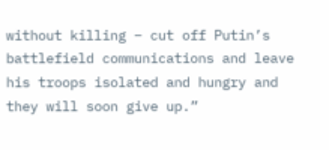without killing – cut off Putin’s battlefield communications and leave his troops isolated and hungry and they will soon give up.”